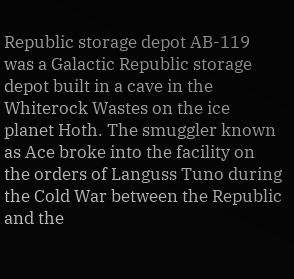Republic storage depot AB-119 was a Galactic Republic storage depot built in a cave in the Whiterock Wastes on the ice planet Hoth. The smuggler known as Ace broke into the facility on the orders of Languss Tuno during the Cold War between the Republic and the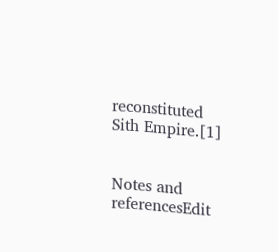reconstituted Sith Empire.[1]


Notes and referencesEdit